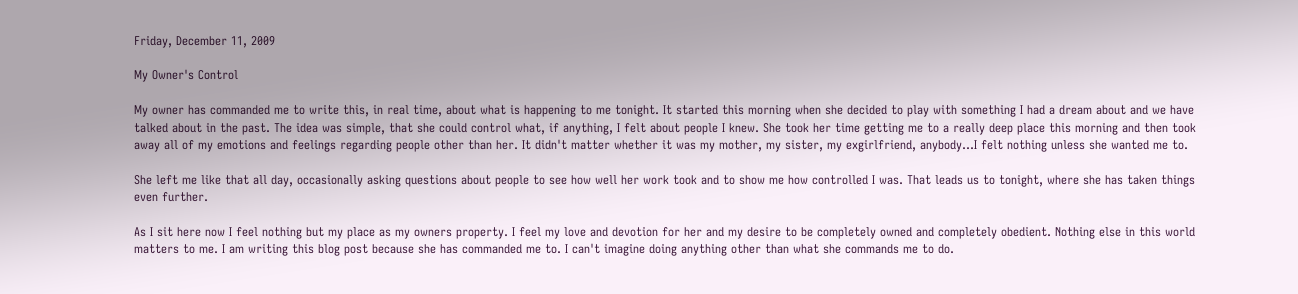Friday, December 11, 2009

My Owner's Control

My owner has commanded me to write this, in real time, about what is happening to me tonight. It started this morning when she decided to play with something I had a dream about and we have talked about in the past. The idea was simple, that she could control what, if anything, I felt about people I knew. She took her time getting me to a really deep place this morning and then took away all of my emotions and feelings regarding people other than her. It didn't matter whether it was my mother, my sister, my exgirlfriend, anybody...I felt nothing unless she wanted me to.

She left me like that all day, occasionally asking questions about people to see how well her work took and to show me how controlled I was. That leads us to tonight, where she has taken things even further.

As I sit here now I feel nothing but my place as my owners property. I feel my love and devotion for her and my desire to be completely owned and completely obedient. Nothing else in this world matters to me. I am writing this blog post because she has commanded me to. I can't imagine doing anything other than what she commands me to do.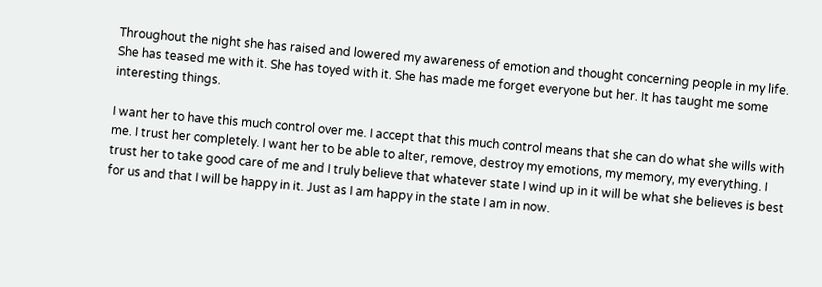Throughout the night she has raised and lowered my awareness of emotion and thought concerning people in my life. She has teased me with it. She has toyed with it. She has made me forget everyone but her. It has taught me some interesting things.

I want her to have this much control over me. I accept that this much control means that she can do what she wills with me. I trust her completely. I want her to be able to alter, remove, destroy my emotions, my memory, my everything. I trust her to take good care of me and I truly believe that whatever state I wind up in it will be what she believes is best for us and that I will be happy in it. Just as I am happy in the state I am in now.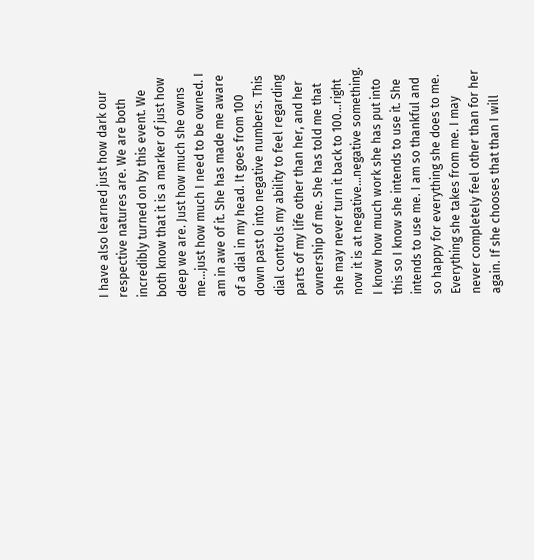I have also learned just how dark our respective natures are. We are both incredibly turned on by this event. We both know that it is a marker of just how deep we are. Just how much she owns me...just how much I need to be owned. I am in awe of it. She has made me aware of a dial in my head. It goes from 100 down past 0 into negative numbers. This dial controls my ability to feel regarding parts of my life other than her, and her ownership of me. She has told me that she may never turn it back to 100...right now it is at negative...negative something. I know how much work she has put into this so I know she intends to use it. She intends to use me. I am so thankful and so happy for everything she does to me. Everything she takes from me. I may never completely feel other than for her again. If she chooses that than I will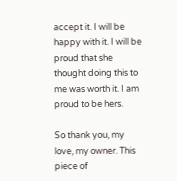accept it. I will be happy with it. I will be proud that she thought doing this to me was worth it. I am proud to be hers.

So thank you, my love, my owner. This piece of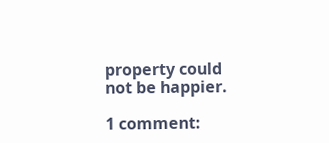property could not be happier.

1 comment: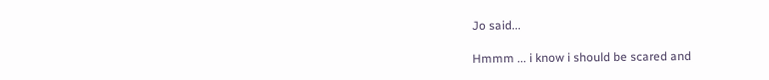Jo said...

Hmmm ... i know i should be scared and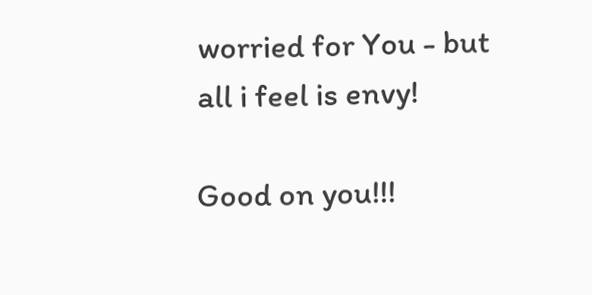worried for You - but all i feel is envy!

Good on you!!!